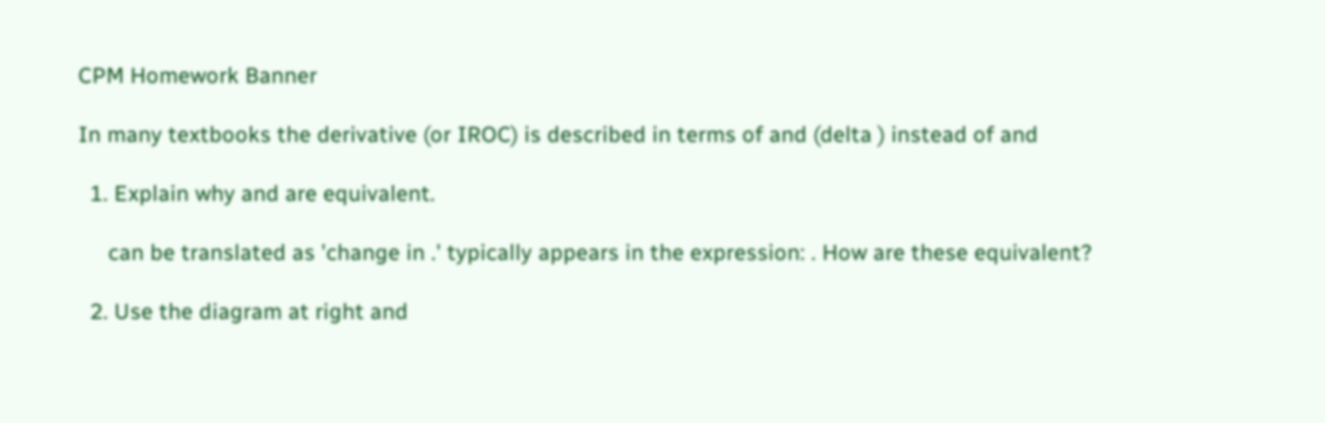CPM Homework Banner

In many textbooks the derivative (or IROC) is described in terms of and (delta ) instead of and

  1. Explain why and are equivalent.

     can be translated as 'change in .' typically appears in the expression: . How are these equivalent?

  2. Use the diagram at right and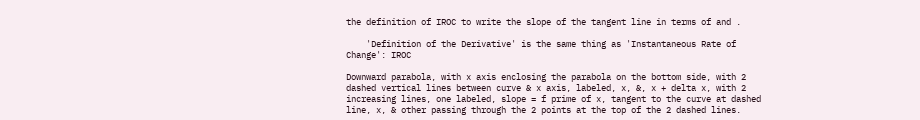the definition of IROC to write the slope of the tangent line in terms of and .

    'Definition of the Derivative' is the same thing as 'Instantaneous Rate of Change': IROC

Downward parabola, with x axis enclosing the parabola on the bottom side, with 2 dashed vertical lines between curve & x axis, labeled, x, &, x + delta x, with 2 increasing lines, one labeled, slope = f prime of x, tangent to the curve at dashed line, x, & other passing through the 2 points at the top of the 2 dashed lines.